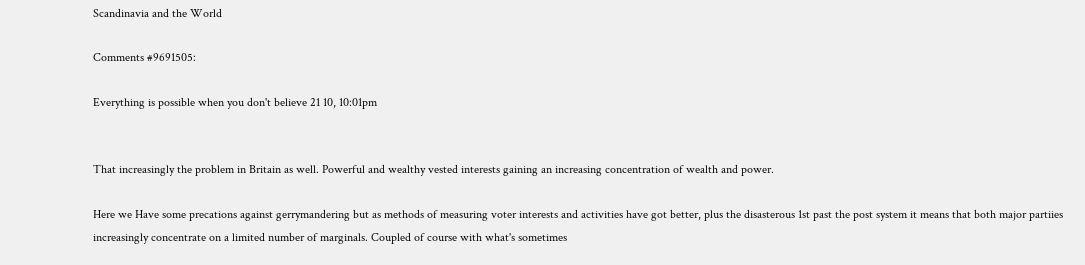Scandinavia and the World

Comments #9691505:

Everything is possible when you don't believe 21 10, 10:01pm


That increasingly the problem in Britain as well. Powerful and wealthy vested interests gaining an increasing concentration of wealth and power.

Here we Have some precations against gerrymandering but as methods of measuring voter interests and activities have got better, plus the disasterous 1st past the post system it means that both major partiies increasingly concentrate on a limited number of marginals. Coupled of course with what's sometimes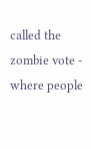called the zombie vote - where people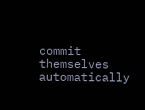commit themselves automatically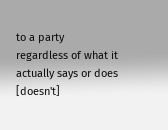to a party regardless of what it actually says or does [doesn't]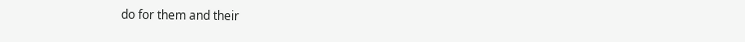do for them and their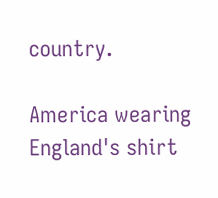country.

America wearing England's shirt